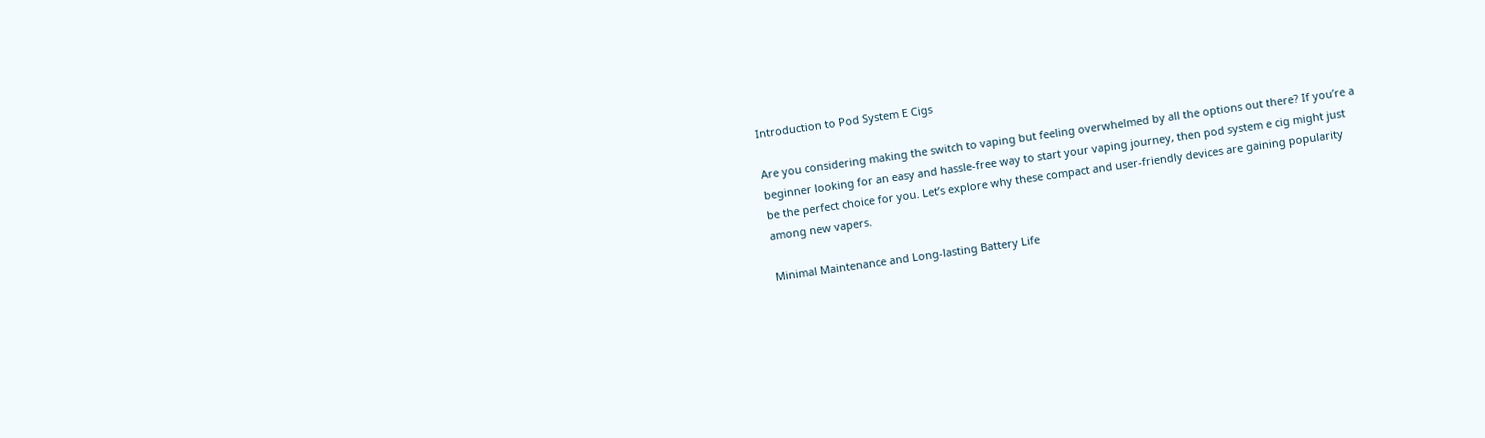Introduction to Pod System E Cigs

Are you considering making the switch to vaping but feeling overwhelmed by all the options out there? If you’re a beginner looking for an easy and hassle-free way to start your vaping journey, then pod system e cig might just be the perfect choice for you. Let’s explore why these compact and user-friendly devices are gaining popularity among new vapers.

Minimal Maintenance and Long-lasting Battery Life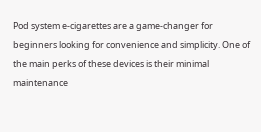Pod system e-cigarettes are a game-changer for beginners looking for convenience and simplicity. One of the main perks of these devices is their minimal maintenance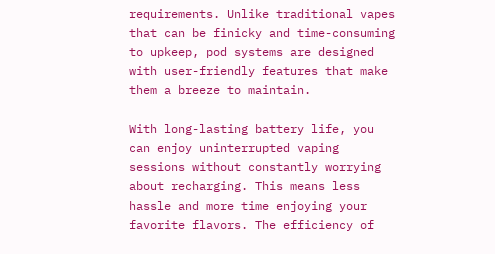requirements. Unlike traditional vapes that can be finicky and time-consuming to upkeep, pod systems are designed with user-friendly features that make them a breeze to maintain.

With long-lasting battery life, you can enjoy uninterrupted vaping sessions without constantly worrying about recharging. This means less hassle and more time enjoying your favorite flavors. The efficiency of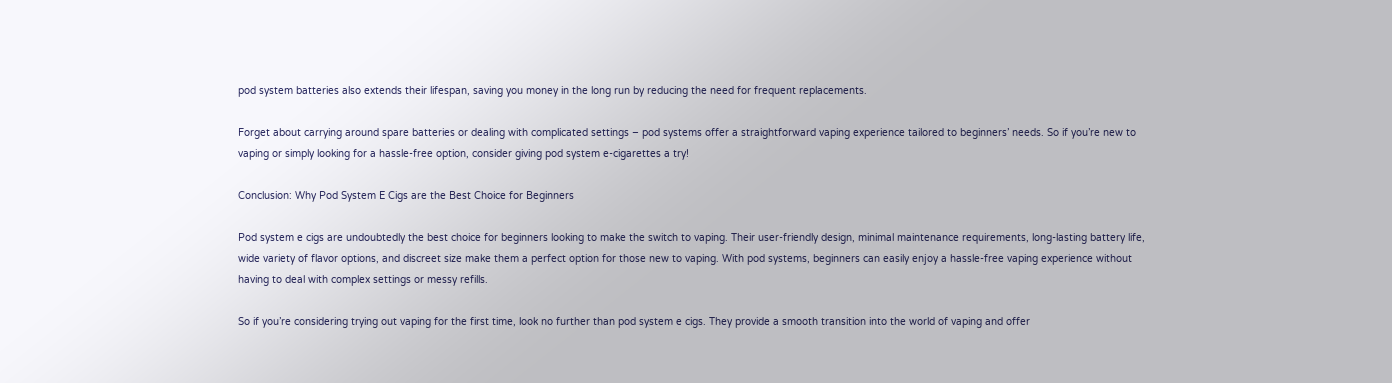pod system batteries also extends their lifespan, saving you money in the long run by reducing the need for frequent replacements.

Forget about carrying around spare batteries or dealing with complicated settings – pod systems offer a straightforward vaping experience tailored to beginners’ needs. So if you’re new to vaping or simply looking for a hassle-free option, consider giving pod system e-cigarettes a try!

Conclusion: Why Pod System E Cigs are the Best Choice for Beginners

Pod system e cigs are undoubtedly the best choice for beginners looking to make the switch to vaping. Their user-friendly design, minimal maintenance requirements, long-lasting battery life, wide variety of flavor options, and discreet size make them a perfect option for those new to vaping. With pod systems, beginners can easily enjoy a hassle-free vaping experience without having to deal with complex settings or messy refills.

So if you’re considering trying out vaping for the first time, look no further than pod system e cigs. They provide a smooth transition into the world of vaping and offer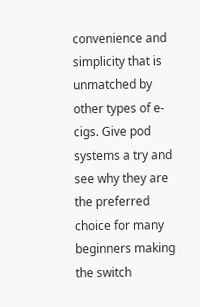convenience and simplicity that is unmatched by other types of e-cigs. Give pod systems a try and see why they are the preferred choice for many beginners making the switch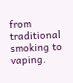from traditional smoking to vaping.